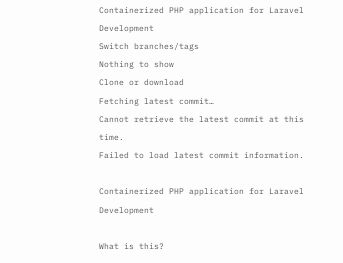Containerized PHP application for Laravel Development
Switch branches/tags
Nothing to show
Clone or download
Fetching latest commit…
Cannot retrieve the latest commit at this time.
Failed to load latest commit information.

Containerized PHP application for Laravel Development

What is this?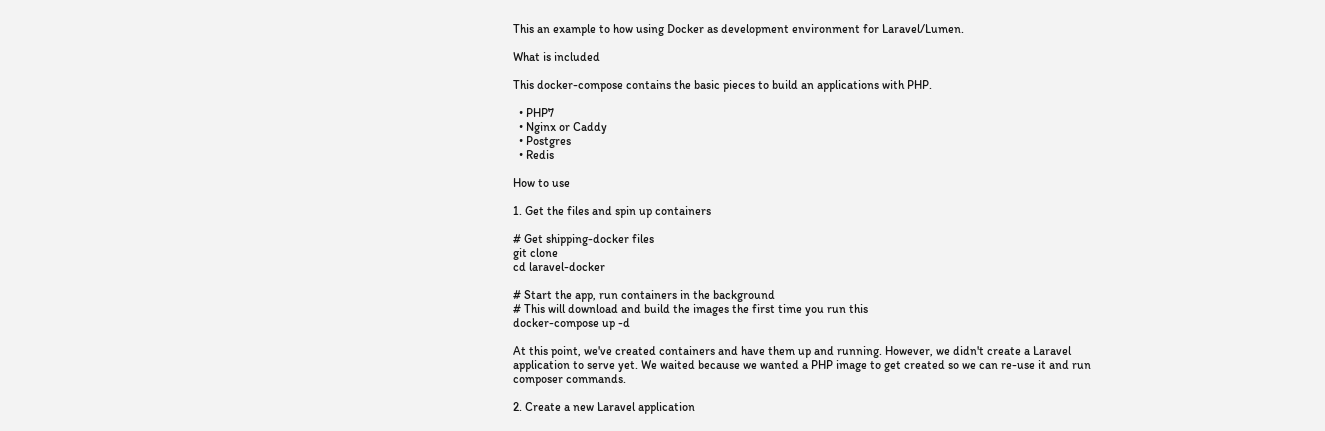This an example to how using Docker as development environment for Laravel/Lumen.

What is included

This docker-compose contains the basic pieces to build an applications with PHP.

  • PHP7
  • Nginx or Caddy
  • Postgres
  • Redis

How to use

1. Get the files and spin up containers

# Get shipping-docker files
git clone
cd laravel-docker

# Start the app, run containers in the background
# This will download and build the images the first time you run this
docker-compose up -d

At this point, we've created containers and have them up and running. However, we didn't create a Laravel application to serve yet. We waited because we wanted a PHP image to get created so we can re-use it and run composer commands.

2. Create a new Laravel application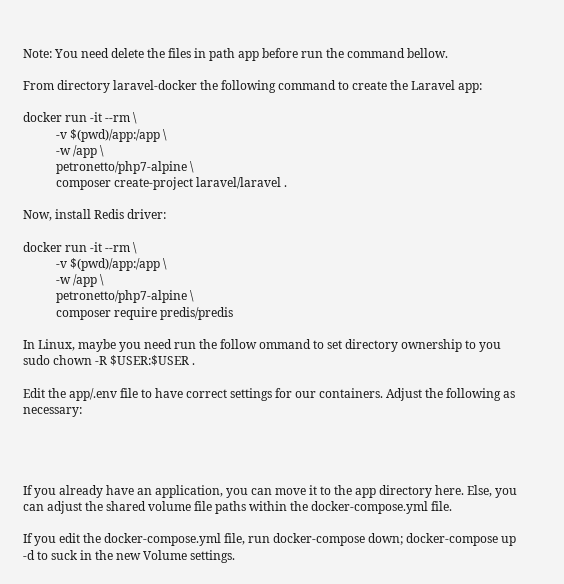Note: You need delete the files in path app before run the command bellow.

From directory laravel-docker the following command to create the Laravel app:

docker run -it --rm \
           -v $(pwd)/app:/app \
           -w /app \
           petronetto/php7-alpine \
           composer create-project laravel/laravel .

Now, install Redis driver:

docker run -it --rm \
           -v $(pwd)/app:/app \
           -w /app \
           petronetto/php7-alpine \
           composer require predis/predis

In Linux, maybe you need run the follow ommand to set directory ownership to you sudo chown -R $USER:$USER .

Edit the app/.env file to have correct settings for our containers. Adjust the following as necessary:




If you already have an application, you can move it to the app directory here. Else, you can adjust the shared volume file paths within the docker-compose.yml file.

If you edit the docker-compose.yml file, run docker-compose down; docker-compose up -d to suck in the new Volume settings.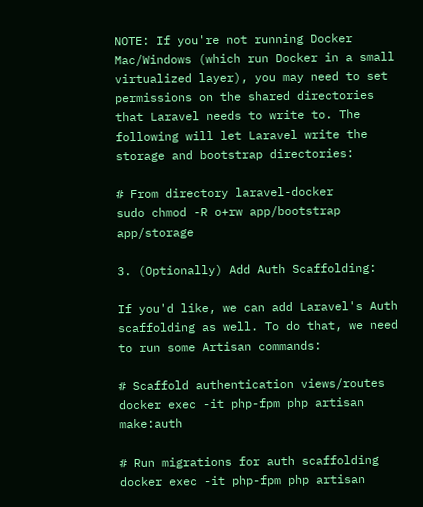NOTE: If you're not running Docker Mac/Windows (which run Docker in a small virtualized layer), you may need to set permissions on the shared directories that Laravel needs to write to. The following will let Laravel write the storage and bootstrap directories:

# From directory laravel-docker
sudo chmod -R o+rw app/bootstrap app/storage

3. (Optionally) Add Auth Scaffolding:

If you'd like, we can add Laravel's Auth scaffolding as well. To do that, we need to run some Artisan commands:

# Scaffold authentication views/routes
docker exec -it php-fpm php artisan make:auth

# Run migrations for auth scaffolding
docker exec -it php-fpm php artisan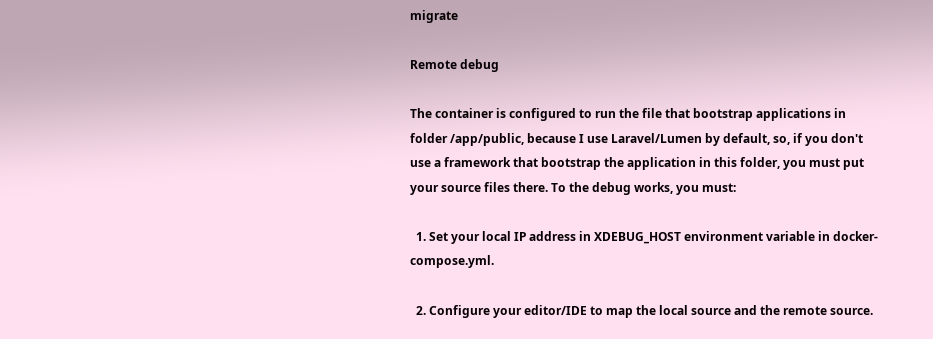migrate

Remote debug

The container is configured to run the file that bootstrap applications in folder /app/public, because I use Laravel/Lumen by default, so, if you don't use a framework that bootstrap the application in this folder, you must put your source files there. To the debug works, you must:

  1. Set your local IP address in XDEBUG_HOST environment variable in docker-compose.yml.

  2. Configure your editor/IDE to map the local source and the remote source.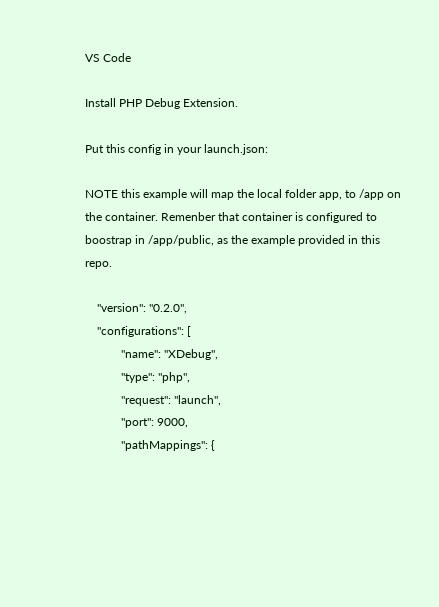VS Code

Install PHP Debug Extension.

Put this config in your launch.json:

NOTE this example will map the local folder app, to /app on the container. Remenber that container is configured to boostrap in /app/public, as the example provided in this repo.

    "version": "0.2.0",
    "configurations": [
            "name": "XDebug",
            "type": "php",
            "request": "launch",
            "port": 9000,
            "pathMappings": {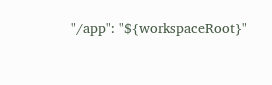"/app": "${workspaceRoot}"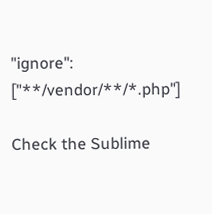"ignore": ["**/vendor/**/*.php"]

Check the Sublime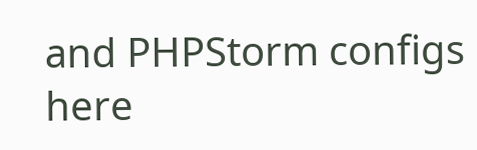and PHPStorm configs here